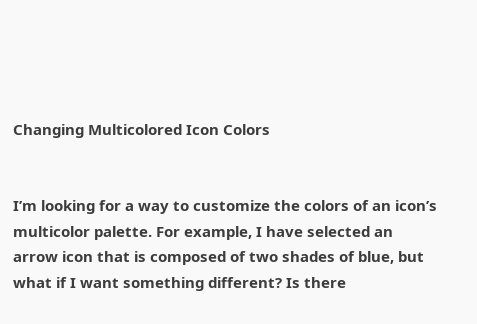Changing Multicolored Icon Colors


I’m looking for a way to customize the colors of an icon’s multicolor palette. For example, I have selected an arrow icon that is composed of two shades of blue, but what if I want something different? Is there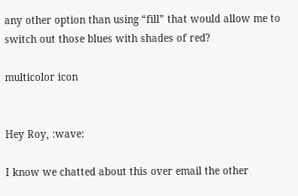any other option than using “fill” that would allow me to switch out those blues with shades of red?

multicolor icon


Hey Roy, :wave:

I know we chatted about this over email the other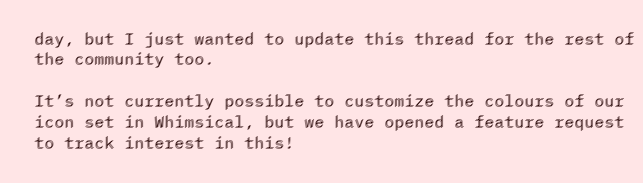day, but I just wanted to update this thread for the rest of the community too.

It’s not currently possible to customize the colours of our icon set in Whimsical, but we have opened a feature request to track interest in this!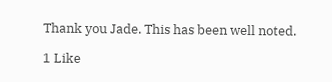Thank you Jade. This has been well noted.

1 Like